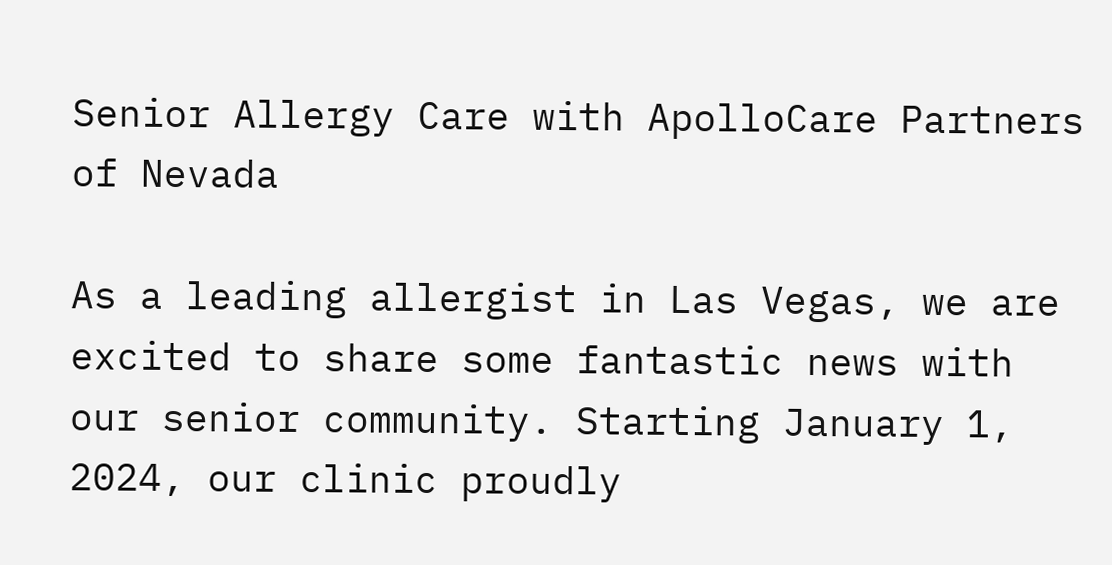Senior Allergy Care with ApolloCare Partners of Nevada

As a leading allergist in Las Vegas, we are excited to share some fantastic news with our senior community. Starting January 1, 2024, our clinic proudly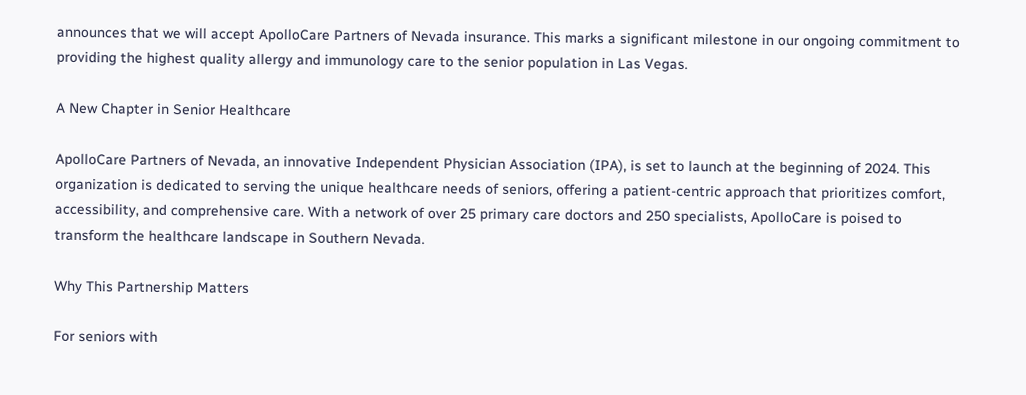announces that we will accept ApolloCare Partners of Nevada insurance. This marks a significant milestone in our ongoing commitment to providing the highest quality allergy and immunology care to the senior population in Las Vegas.

A New Chapter in Senior Healthcare

ApolloCare Partners of Nevada, an innovative Independent Physician Association (IPA), is set to launch at the beginning of 2024. This organization is dedicated to serving the unique healthcare needs of seniors, offering a patient-centric approach that prioritizes comfort, accessibility, and comprehensive care. With a network of over 25 primary care doctors and 250 specialists, ApolloCare is poised to transform the healthcare landscape in Southern Nevada.

Why This Partnership Matters

For seniors with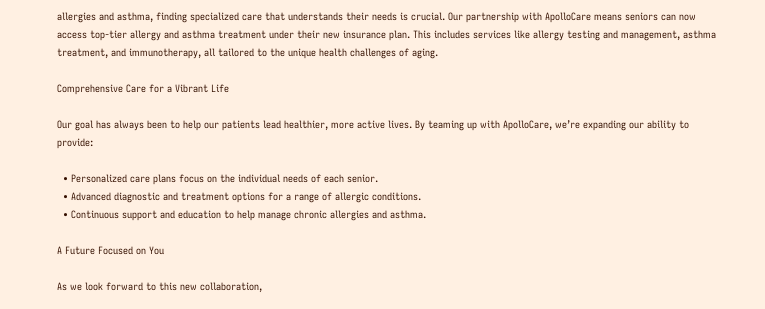allergies and asthma, finding specialized care that understands their needs is crucial. Our partnership with ApolloCare means seniors can now access top-tier allergy and asthma treatment under their new insurance plan. This includes services like allergy testing and management, asthma treatment, and immunotherapy, all tailored to the unique health challenges of aging.

Comprehensive Care for a Vibrant Life

Our goal has always been to help our patients lead healthier, more active lives. By teaming up with ApolloCare, we’re expanding our ability to provide:

  • Personalized care plans focus on the individual needs of each senior.
  • Advanced diagnostic and treatment options for a range of allergic conditions.
  • Continuous support and education to help manage chronic allergies and asthma.

A Future Focused on You

As we look forward to this new collaboration,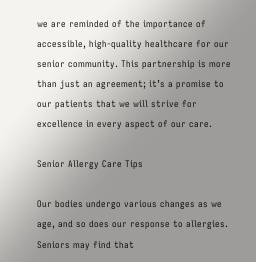we are reminded of the importance of accessible, high-quality healthcare for our senior community. This partnership is more than just an agreement; it’s a promise to our patients that we will strive for excellence in every aspect of our care.

Senior Allergy Care Tips

Our bodies undergo various changes as we age, and so does our response to allergies. Seniors may find that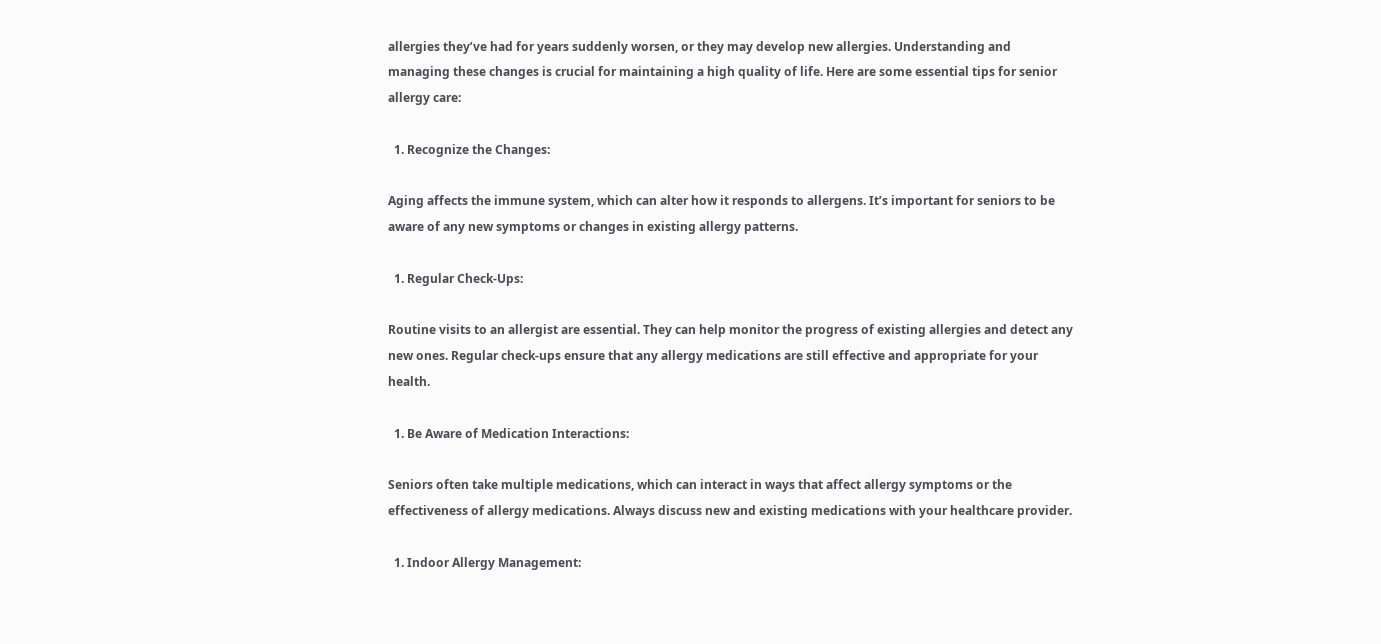allergies they’ve had for years suddenly worsen, or they may develop new allergies. Understanding and managing these changes is crucial for maintaining a high quality of life. Here are some essential tips for senior allergy care:

  1. Recognize the Changes:

Aging affects the immune system, which can alter how it responds to allergens. It’s important for seniors to be aware of any new symptoms or changes in existing allergy patterns.

  1. Regular Check-Ups:

Routine visits to an allergist are essential. They can help monitor the progress of existing allergies and detect any new ones. Regular check-ups ensure that any allergy medications are still effective and appropriate for your health.

  1. Be Aware of Medication Interactions:

Seniors often take multiple medications, which can interact in ways that affect allergy symptoms or the effectiveness of allergy medications. Always discuss new and existing medications with your healthcare provider.

  1. Indoor Allergy Management: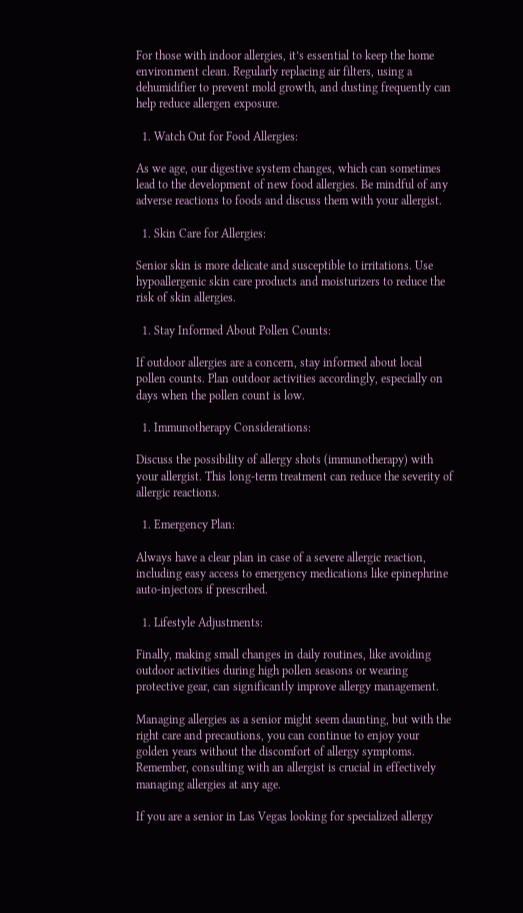For those with indoor allergies, it’s essential to keep the home environment clean. Regularly replacing air filters, using a dehumidifier to prevent mold growth, and dusting frequently can help reduce allergen exposure.

  1. Watch Out for Food Allergies:

As we age, our digestive system changes, which can sometimes lead to the development of new food allergies. Be mindful of any adverse reactions to foods and discuss them with your allergist.

  1. Skin Care for Allergies:

Senior skin is more delicate and susceptible to irritations. Use hypoallergenic skin care products and moisturizers to reduce the risk of skin allergies.

  1. Stay Informed About Pollen Counts:

If outdoor allergies are a concern, stay informed about local pollen counts. Plan outdoor activities accordingly, especially on days when the pollen count is low.

  1. Immunotherapy Considerations:

Discuss the possibility of allergy shots (immunotherapy) with your allergist. This long-term treatment can reduce the severity of allergic reactions.

  1. Emergency Plan:

Always have a clear plan in case of a severe allergic reaction, including easy access to emergency medications like epinephrine auto-injectors if prescribed.

  1. Lifestyle Adjustments:

Finally, making small changes in daily routines, like avoiding outdoor activities during high pollen seasons or wearing protective gear, can significantly improve allergy management.

Managing allergies as a senior might seem daunting, but with the right care and precautions, you can continue to enjoy your golden years without the discomfort of allergy symptoms. Remember, consulting with an allergist is crucial in effectively managing allergies at any age.

If you are a senior in Las Vegas looking for specialized allergy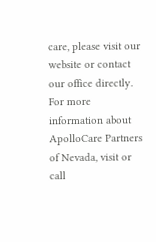care, please visit our website or contact our office directly. For more information about ApolloCare Partners of Nevada, visit or call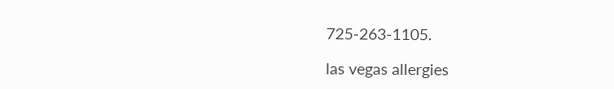725-263-1105.

las vegas allergies